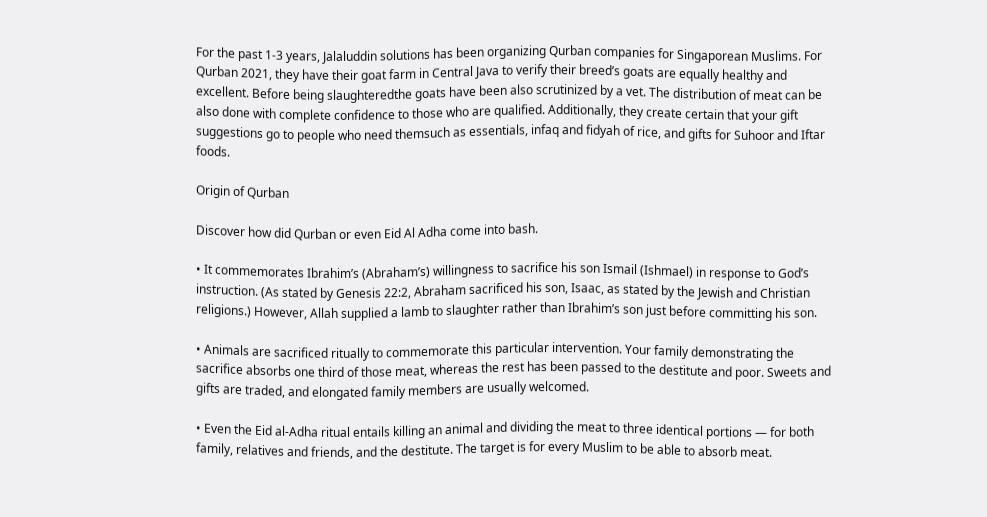For the past 1-3 years, Jalaluddin solutions has been organizing Qurban companies for Singaporean Muslims. For Qurban 2021, they have their goat farm in Central Java to verify their breed’s goats are equally healthy and excellent. Before being slaughteredthe goats have been also scrutinized by a vet. The distribution of meat can be also done with complete confidence to those who are qualified. Additionally, they create certain that your gift suggestions go to people who need themsuch as essentials, infaq and fidyah of rice, and gifts for Suhoor and Iftar foods.

Origin of Qurban

Discover how did Qurban or even Eid Al Adha come into bash.

• It commemorates Ibrahim’s (Abraham’s) willingness to sacrifice his son Ismail (Ishmael) in response to God’s instruction. (As stated by Genesis 22:2, Abraham sacrificed his son, Isaac, as stated by the Jewish and Christian religions.) However, Allah supplied a lamb to slaughter rather than Ibrahim’s son just before committing his son.

• Animals are sacrificed ritually to commemorate this particular intervention. Your family demonstrating the sacrifice absorbs one third of those meat, whereas the rest has been passed to the destitute and poor. Sweets and gifts are traded, and elongated family members are usually welcomed.

• Even the Eid al-Adha ritual entails killing an animal and dividing the meat to three identical portions — for both family, relatives and friends, and the destitute. The target is for every Muslim to be able to absorb meat.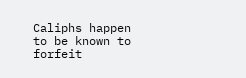Caliphs happen to be known to forfeit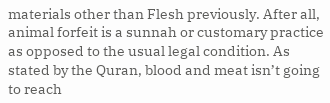materials other than Flesh previously. After all, animal forfeit is a sunnah or customary practice as opposed to the usual legal condition. As stated by the Quran, blood and meat isn’t going to reach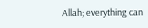Allah; everything can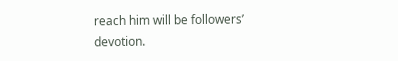reach him will be followers’ devotion.